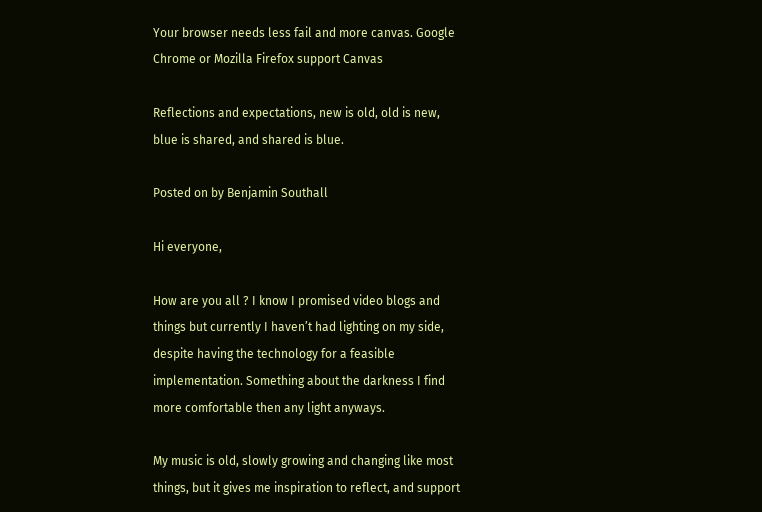Your browser needs less fail and more canvas. Google Chrome or Mozilla Firefox support Canvas

Reflections and expectations, new is old, old is new, blue is shared, and shared is blue.

Posted on by Benjamin Southall

Hi everyone,

How are you all ? I know I promised video blogs and things but currently I haven’t had lighting on my side, despite having the technology for a feasible implementation. Something about the darkness I find more comfortable then any light anyways.

My music is old, slowly growing and changing like most things, but it gives me inspiration to reflect, and support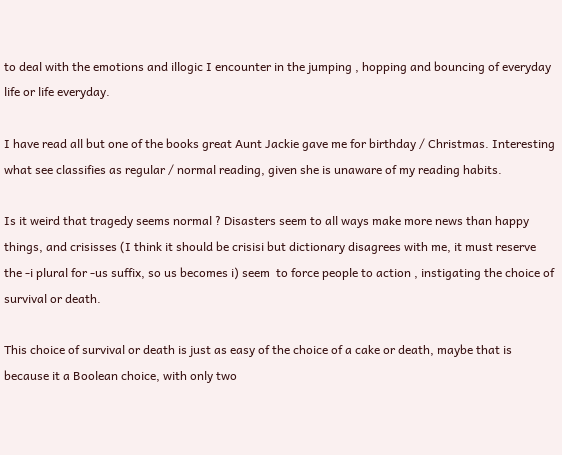to deal with the emotions and illogic I encounter in the jumping , hopping and bouncing of everyday life or life everyday.

I have read all but one of the books great Aunt Jackie gave me for birthday / Christmas. Interesting what see classifies as regular / normal reading, given she is unaware of my reading habits.

Is it weird that tragedy seems normal ? Disasters seem to all ways make more news than happy things, and crisisses (I think it should be crisisi but dictionary disagrees with me, it must reserve the -i plural for -us suffix, so us becomes i) seem  to force people to action , instigating the choice of survival or death.

This choice of survival or death is just as easy of the choice of a cake or death, maybe that is because it a Boolean choice, with only two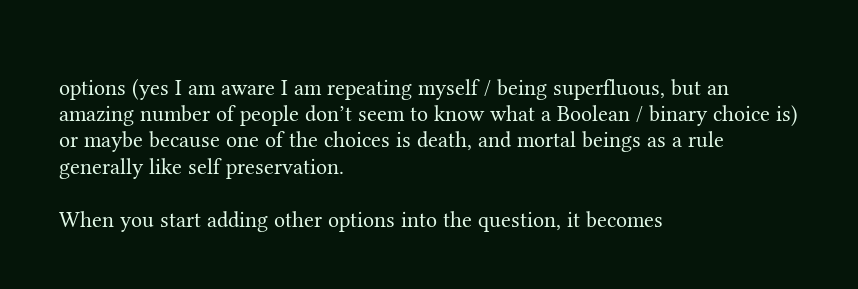options (yes I am aware I am repeating myself / being superfluous, but an amazing number of people don’t seem to know what a Boolean / binary choice is) or maybe because one of the choices is death, and mortal beings as a rule generally like self preservation.

When you start adding other options into the question, it becomes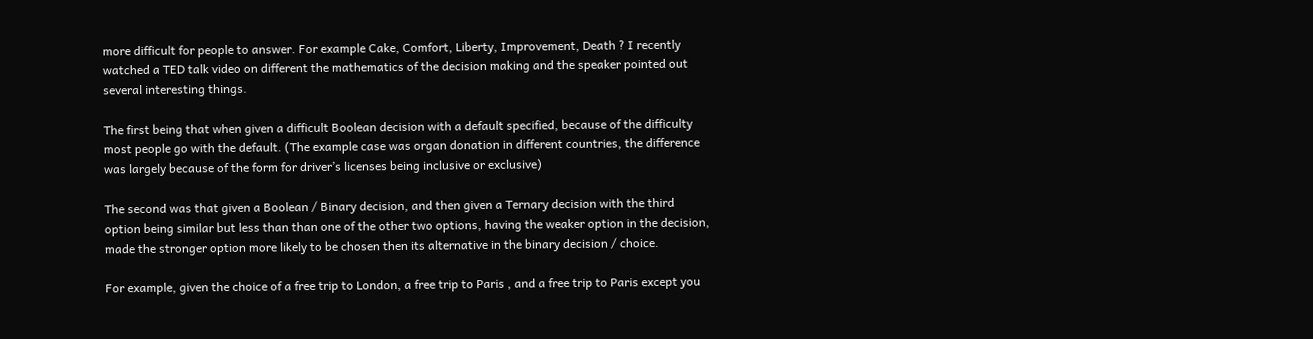more difficult for people to answer. For example Cake, Comfort, Liberty, Improvement, Death ? I recently watched a TED talk video on different the mathematics of the decision making and the speaker pointed out several interesting things.

The first being that when given a difficult Boolean decision with a default specified, because of the difficulty most people go with the default. (The example case was organ donation in different countries, the difference was largely because of the form for driver’s licenses being inclusive or exclusive)

The second was that given a Boolean / Binary decision, and then given a Ternary decision with the third option being similar but less than than one of the other two options, having the weaker option in the decision, made the stronger option more likely to be chosen then its alternative in the binary decision / choice.

For example, given the choice of a free trip to London, a free trip to Paris , and a free trip to Paris except you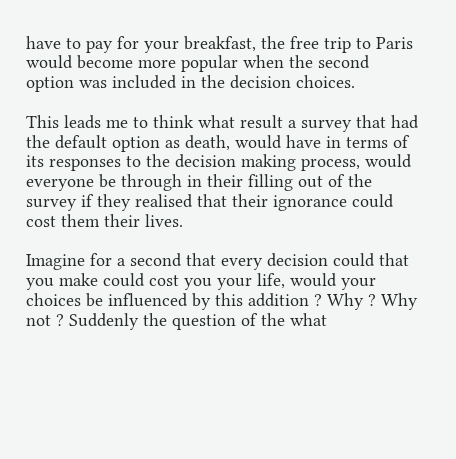have to pay for your breakfast, the free trip to Paris would become more popular when the second option was included in the decision choices.

This leads me to think what result a survey that had the default option as death, would have in terms of its responses to the decision making process, would everyone be through in their filling out of the survey if they realised that their ignorance could cost them their lives.

Imagine for a second that every decision could that you make could cost you your life, would your choices be influenced by this addition ? Why ? Why not ? Suddenly the question of the what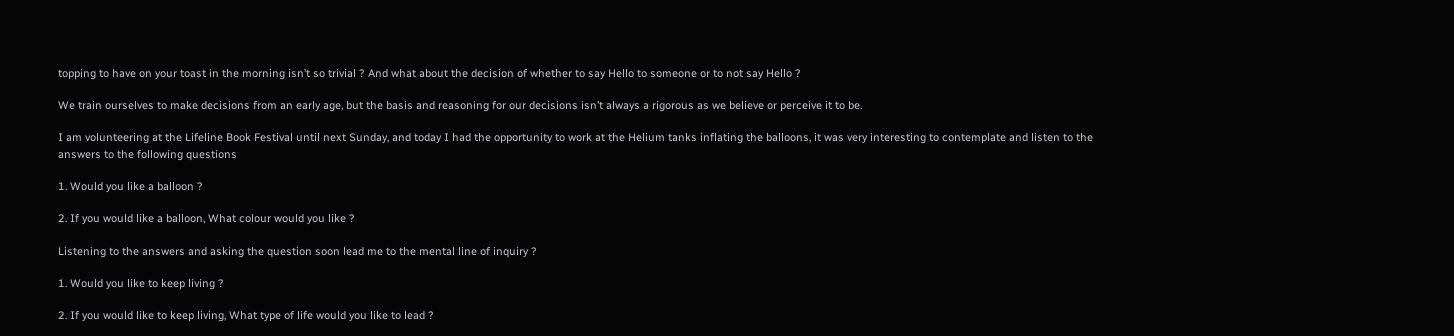topping to have on your toast in the morning isn’t so trivial ? And what about the decision of whether to say Hello to someone or to not say Hello ?

We train ourselves to make decisions from an early age, but the basis and reasoning for our decisions isn’t always a rigorous as we believe or perceive it to be.

I am volunteering at the Lifeline Book Festival until next Sunday, and today I had the opportunity to work at the Helium tanks inflating the balloons, it was very interesting to contemplate and listen to the answers to the following questions

1. Would you like a balloon ?

2. If you would like a balloon, What colour would you like ?

Listening to the answers and asking the question soon lead me to the mental line of inquiry ?

1. Would you like to keep living ?

2. If you would like to keep living, What type of life would you like to lead ?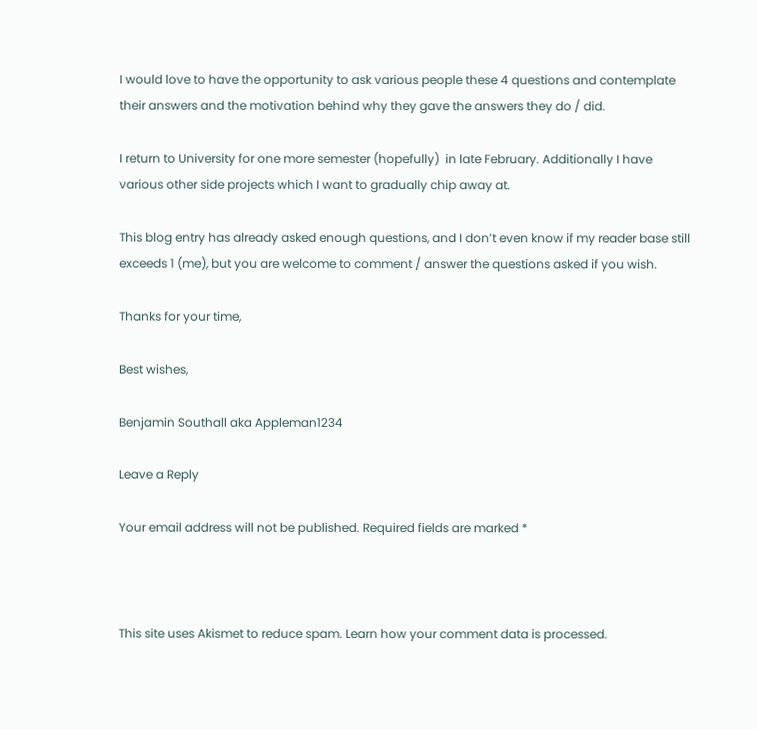I would love to have the opportunity to ask various people these 4 questions and contemplate their answers and the motivation behind why they gave the answers they do / did.

I return to University for one more semester (hopefully)  in late February. Additionally I have various other side projects which I want to gradually chip away at.

This blog entry has already asked enough questions, and I don’t even know if my reader base still exceeds 1 (me), but you are welcome to comment / answer the questions asked if you wish.

Thanks for your time,

Best wishes,

Benjamin Southall aka Appleman1234

Leave a Reply

Your email address will not be published. Required fields are marked *



This site uses Akismet to reduce spam. Learn how your comment data is processed.